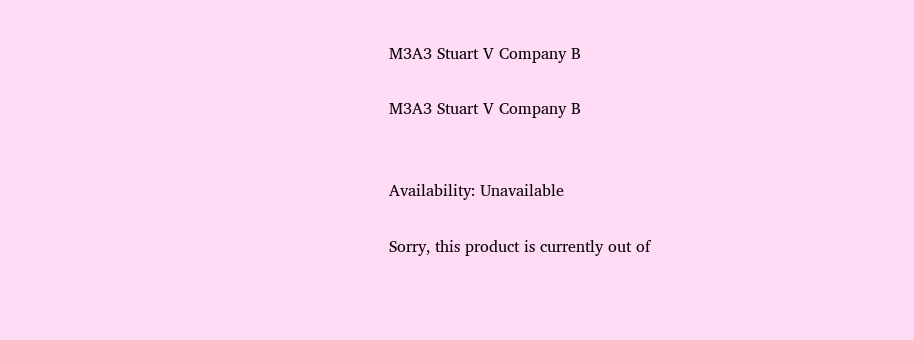M3A3 Stuart V Company B

M3A3 Stuart V Company B


Availability: Unavailable

Sorry, this product is currently out of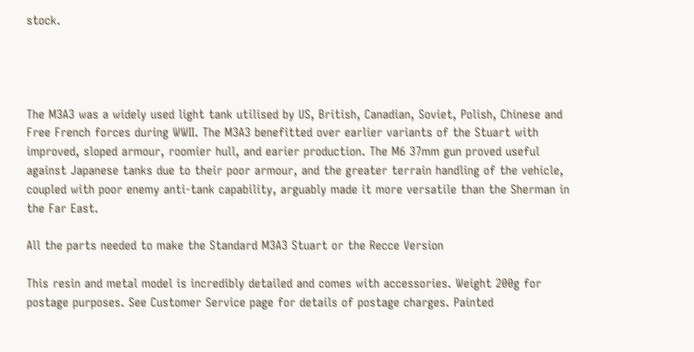stock.




The M3A3 was a widely used light tank utilised by US, British, Canadian, Soviet, Polish, Chinese and Free French forces during WWII. The M3A3 benefitted over earlier variants of the Stuart with improved, sloped armour, roomier hull, and earier production. The M6 37mm gun proved useful against Japanese tanks due to their poor armour, and the greater terrain handling of the vehicle, coupled with poor enemy anti-tank capability, arguably made it more versatile than the Sherman in the Far East.

All the parts needed to make the Standard M3A3 Stuart or the Recce Version

This resin and metal model is incredibly detailed and comes with accessories. Weight 200g for postage purposes. See Customer Service page for details of postage charges. Painted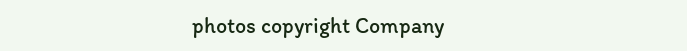photos copyright Company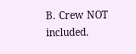B. Crew NOT included.